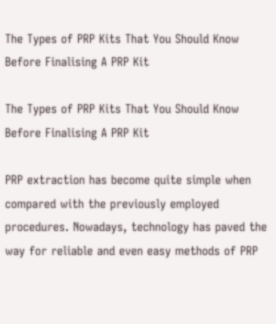The Types of PRP Kits That You Should Know Before Finalising A PRP Kit

The Types of PRP Kits That You Should Know Before Finalising A PRP Kit

PRP extraction has become quite simple when compared with the previously employed procedures. Nowadays, technology has paved the way for reliable and even easy methods of PRP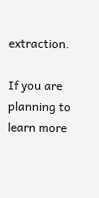extraction.

If you are planning to learn more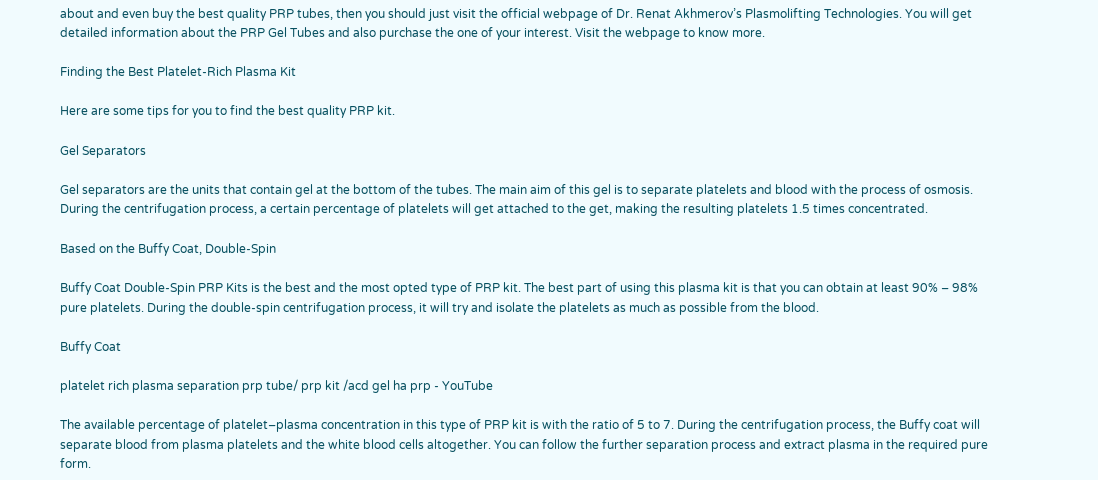about and even buy the best quality PRP tubes, then you should just visit the official webpage of Dr. Renat Akhmerov’s Plasmolifting Technologies. You will get detailed information about the PRP Gel Tubes and also purchase the one of your interest. Visit the webpage to know more.

Finding the Best Platelet-Rich Plasma Kit

Here are some tips for you to find the best quality PRP kit.

Gel Separators

Gel separators are the units that contain gel at the bottom of the tubes. The main aim of this gel is to separate platelets and blood with the process of osmosis. During the centrifugation process, a certain percentage of platelets will get attached to the get, making the resulting platelets 1.5 times concentrated.

Based on the Buffy Coat, Double-Spin

Buffy Coat Double-Spin PRP Kits is the best and the most opted type of PRP kit. The best part of using this plasma kit is that you can obtain at least 90% – 98% pure platelets. During the double-spin centrifugation process, it will try and isolate the platelets as much as possible from the blood.

Buffy Coat

platelet rich plasma separation prp tube/ prp kit /acd gel ha prp - YouTube

The available percentage of platelet–plasma concentration in this type of PRP kit is with the ratio of 5 to 7. During the centrifugation process, the Buffy coat will separate blood from plasma platelets and the white blood cells altogether. You can follow the further separation process and extract plasma in the required pure form.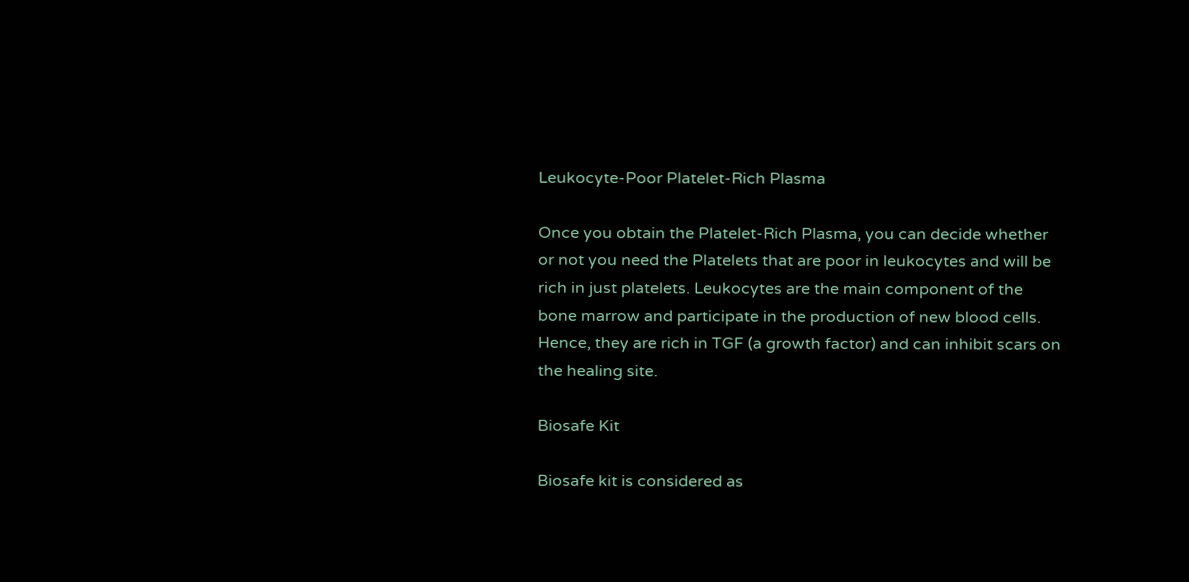Leukocyte-Poor Platelet-Rich Plasma

Once you obtain the Platelet-Rich Plasma, you can decide whether or not you need the Platelets that are poor in leukocytes and will be rich in just platelets. Leukocytes are the main component of the bone marrow and participate in the production of new blood cells. Hence, they are rich in TGF (a growth factor) and can inhibit scars on the healing site.

Biosafe Kit

Biosafe kit is considered as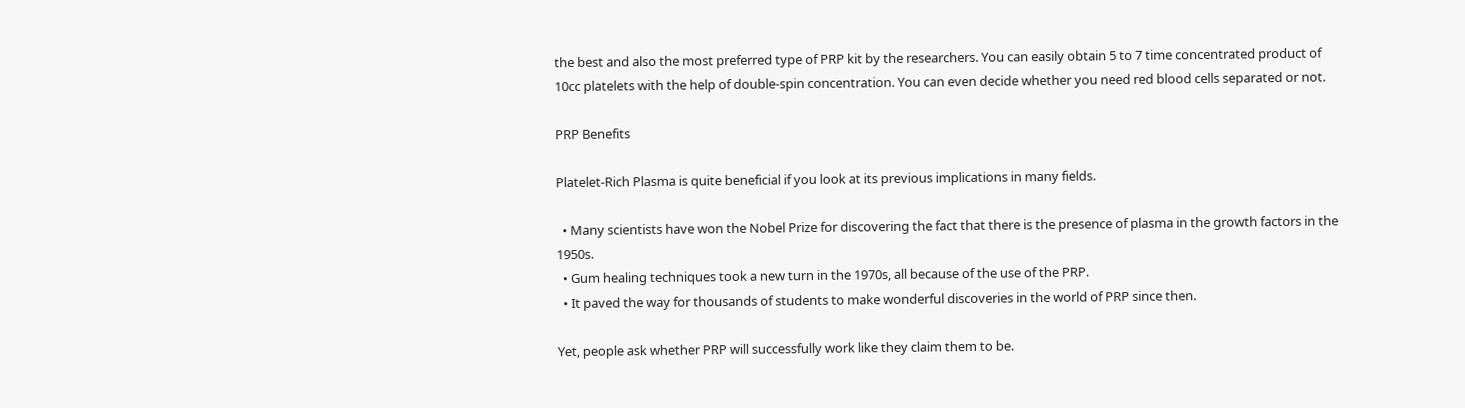the best and also the most preferred type of PRP kit by the researchers. You can easily obtain 5 to 7 time concentrated product of 10cc platelets with the help of double-spin concentration. You can even decide whether you need red blood cells separated or not.

PRP Benefits

Platelet-Rich Plasma is quite beneficial if you look at its previous implications in many fields.

  • Many scientists have won the Nobel Prize for discovering the fact that there is the presence of plasma in the growth factors in the 1950s.
  • Gum healing techniques took a new turn in the 1970s, all because of the use of the PRP.
  • It paved the way for thousands of students to make wonderful discoveries in the world of PRP since then.

Yet, people ask whether PRP will successfully work like they claim them to be.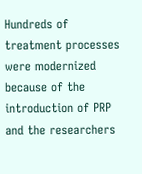Hundreds of treatment processes were modernized because of the introduction of PRP and the researchers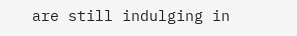are still indulging in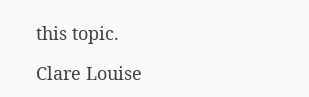this topic.

Clare Louise